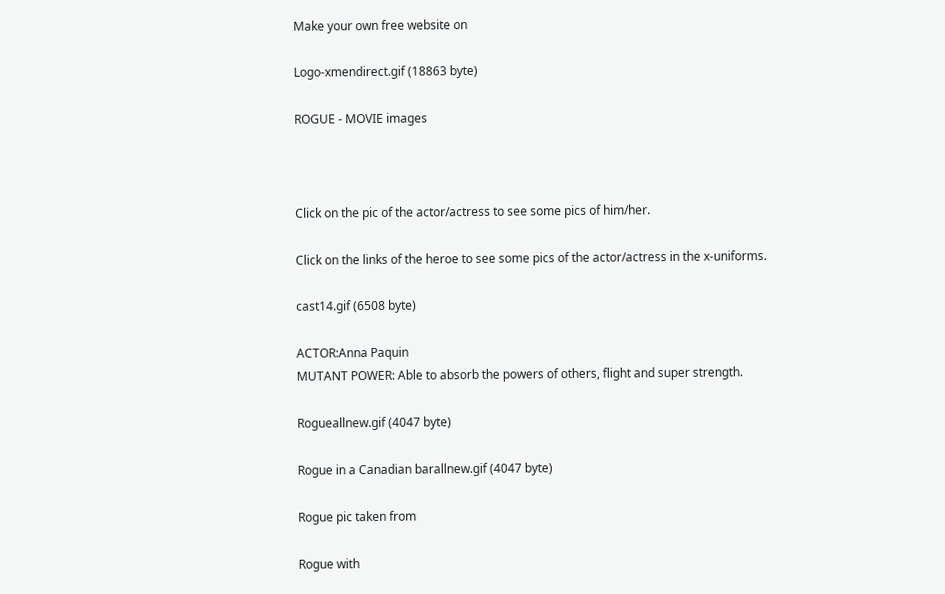Make your own free website on

Logo-xmendirect.gif (18863 byte)

ROGUE - MOVIE images



Click on the pic of the actor/actress to see some pics of him/her.

Click on the links of the heroe to see some pics of the actor/actress in the x-uniforms.

cast14.gif (6508 byte)

ACTOR:Anna Paquin
MUTANT POWER: Able to absorb the powers of others, flight and super strength.

Rogueallnew.gif (4047 byte)

Rogue in a Canadian barallnew.gif (4047 byte)

Rogue pic taken from

Rogue with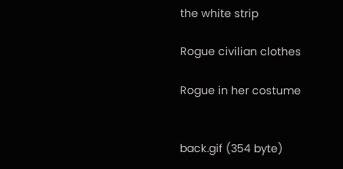the white strip

Rogue civilian clothes

Rogue in her costume


back.gif (354 byte)